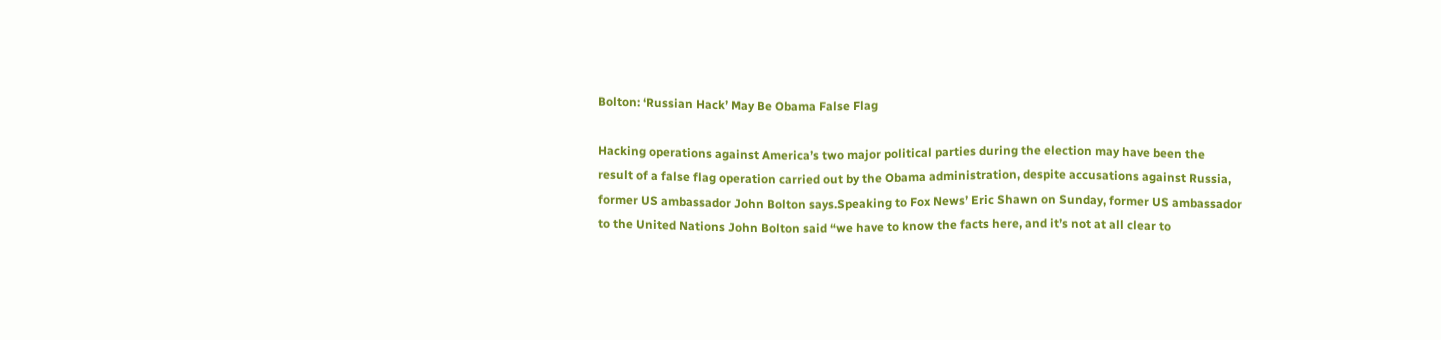Bolton: ‘Russian Hack’ May Be Obama False Flag

Hacking operations against America’s two major political parties during the election may have been the result of a false flag operation carried out by the Obama administration, despite accusations against Russia, former US ambassador John Bolton says.Speaking to Fox News’ Eric Shawn on Sunday, former US ambassador to the United Nations John Bolton said “we have to know the facts here, and it’s not at all clear to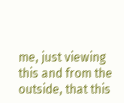me, just viewing this and from the outside, that this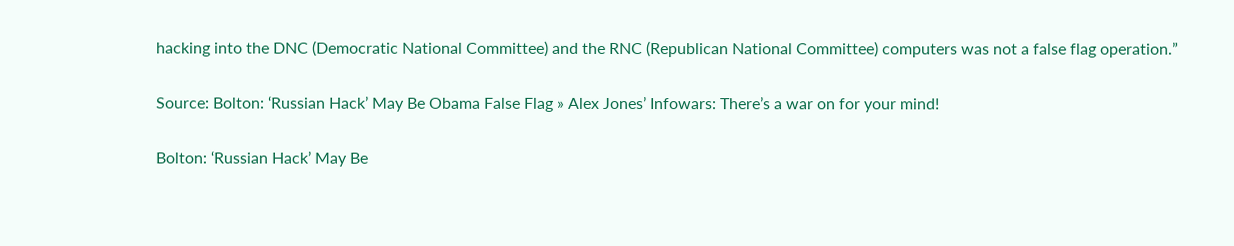hacking into the DNC (Democratic National Committee) and the RNC (Republican National Committee) computers was not a false flag operation.”

Source: Bolton: ‘Russian Hack’ May Be Obama False Flag » Alex Jones’ Infowars: There’s a war on for your mind!

Bolton: ‘Russian Hack’ May Be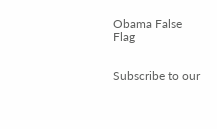Obama False Flag


Subscribe to our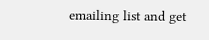emailing list and get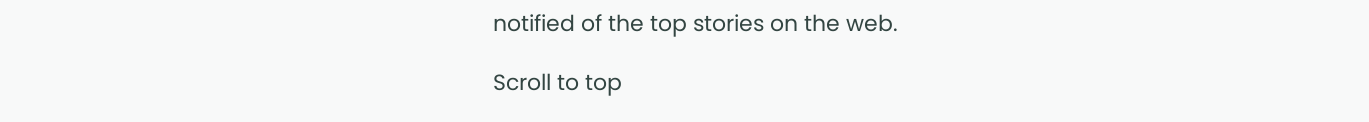notified of the top stories on the web.

Scroll to top